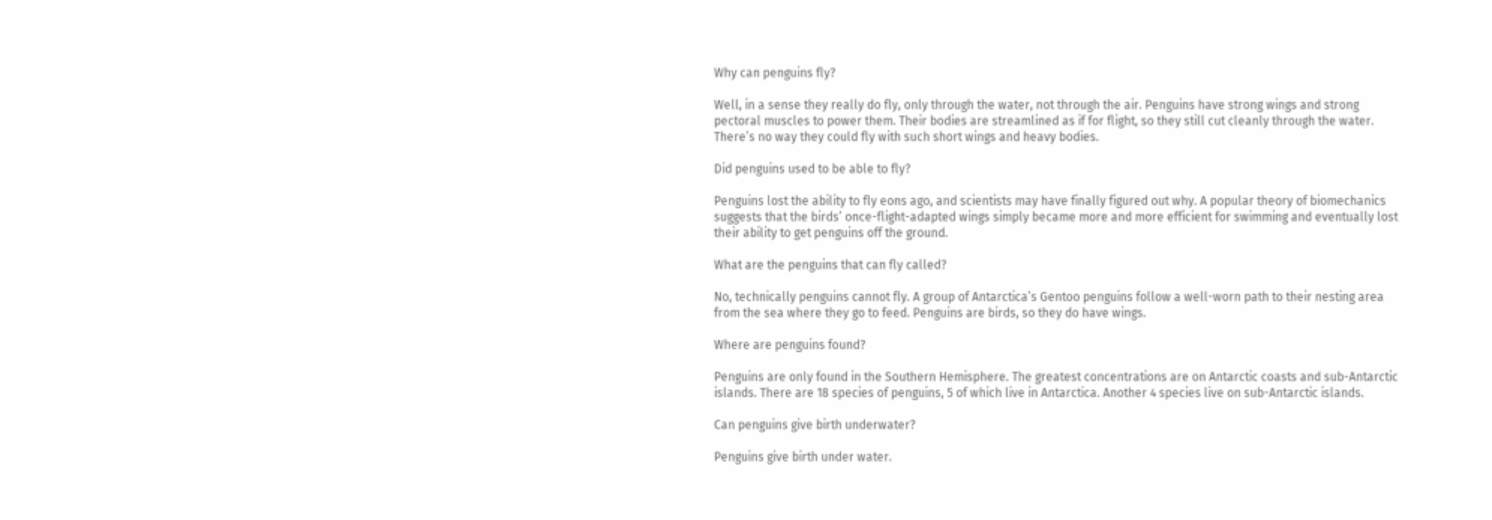Why can penguins fly?

Well, in a sense they really do fly, only through the water, not through the air. Penguins have strong wings and strong pectoral muscles to power them. Their bodies are streamlined as if for flight, so they still cut cleanly through the water. There’s no way they could fly with such short wings and heavy bodies.

Did penguins used to be able to fly?

Penguins lost the ability to fly eons ago, and scientists may have finally figured out why. A popular theory of biomechanics suggests that the birds’ once-flight-adapted wings simply became more and more efficient for swimming and eventually lost their ability to get penguins off the ground.

What are the penguins that can fly called?

No, technically penguins cannot fly. A group of Antarctica’s Gentoo penguins follow a well-worn path to their nesting area from the sea where they go to feed. Penguins are birds, so they do have wings.

Where are penguins found?

Penguins are only found in the Southern Hemisphere. The greatest concentrations are on Antarctic coasts and sub-Antarctic islands. There are 18 species of penguins, 5 of which live in Antarctica. Another 4 species live on sub-Antarctic islands.

Can penguins give birth underwater?

Penguins give birth under water.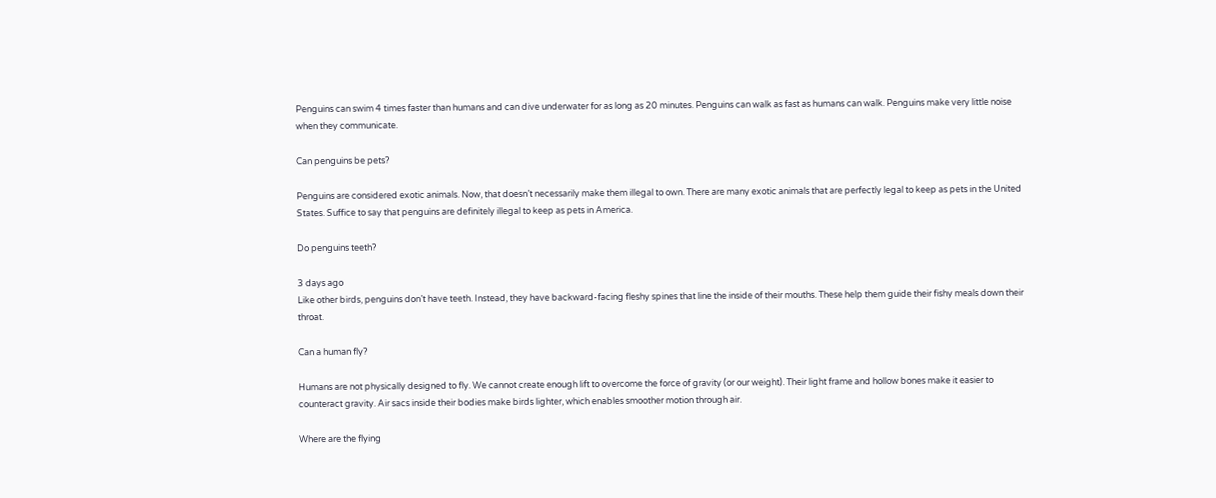Penguins can swim 4 times faster than humans and can dive underwater for as long as 20 minutes. Penguins can walk as fast as humans can walk. Penguins make very little noise when they communicate.

Can penguins be pets?

Penguins are considered exotic animals. Now, that doesn’t necessarily make them illegal to own. There are many exotic animals that are perfectly legal to keep as pets in the United States. Suffice to say that penguins are definitely illegal to keep as pets in America.

Do penguins teeth?

3 days ago
Like other birds, penguins don’t have teeth. Instead, they have backward-facing fleshy spines that line the inside of their mouths. These help them guide their fishy meals down their throat.

Can a human fly?

Humans are not physically designed to fly. We cannot create enough lift to overcome the force of gravity (or our weight). Their light frame and hollow bones make it easier to counteract gravity. Air sacs inside their bodies make birds lighter, which enables smoother motion through air.

Where are the flying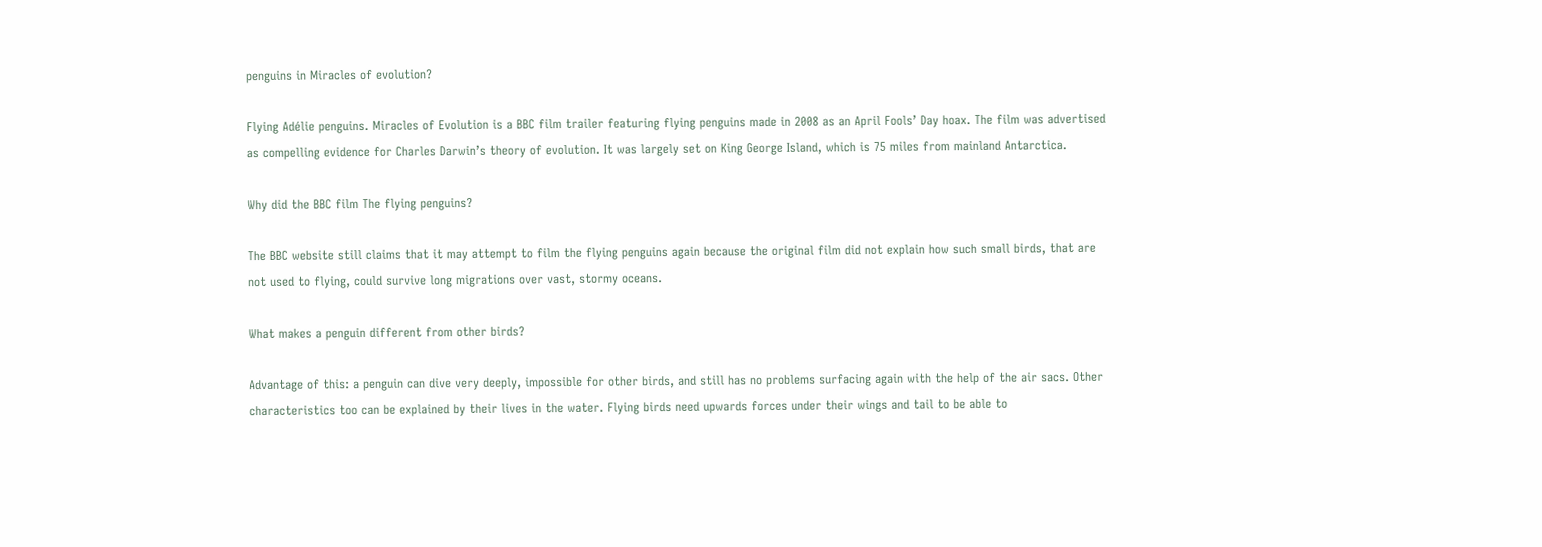penguins in Miracles of evolution?

Flying Adélie penguins. Miracles of Evolution is a BBC film trailer featuring flying penguins made in 2008 as an April Fools’ Day hoax. The film was advertised as compelling evidence for Charles Darwin’s theory of evolution. It was largely set on King George Island, which is 75 miles from mainland Antarctica.

Why did the BBC film The flying penguins?

The BBC website still claims that it may attempt to film the flying penguins again because the original film did not explain how such small birds, that are not used to flying, could survive long migrations over vast, stormy oceans.

What makes a penguin different from other birds?

Advantage of this: a penguin can dive very deeply, impossible for other birds, and still has no problems surfacing again with the help of the air sacs. Other characteristics too can be explained by their lives in the water. Flying birds need upwards forces under their wings and tail to be able to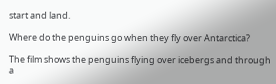start and land.

Where do the penguins go when they fly over Antarctica?

The film shows the penguins flying over icebergs and through a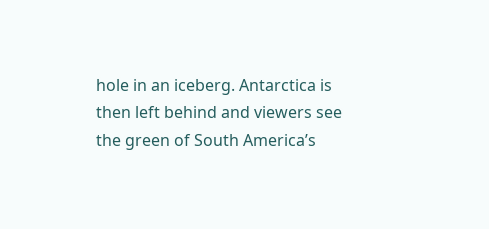hole in an iceberg. Antarctica is then left behind and viewers see the green of South America’s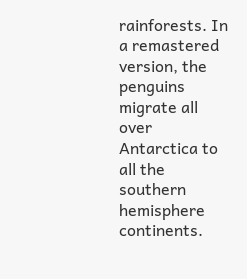rainforests. In a remastered version, the penguins migrate all over Antarctica to all the southern hemisphere continents.